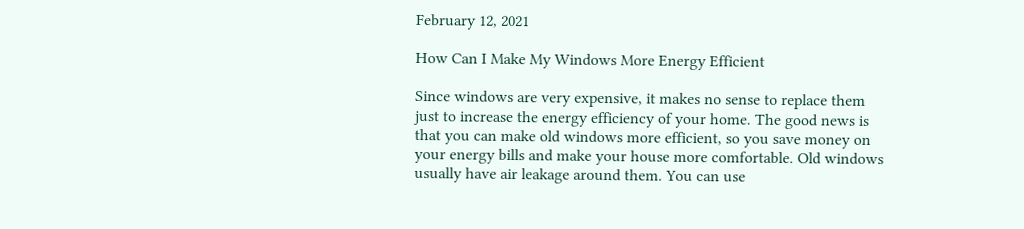February 12, 2021

How Can I Make My Windows More Energy Efficient

Since windows are very expensive, it makes no sense to replace them just to increase the energy efficiency of your home. The good news is that you can make old windows more efficient, so you save money on your energy bills and make your house more comfortable. Old windows usually have air leakage around them. You can use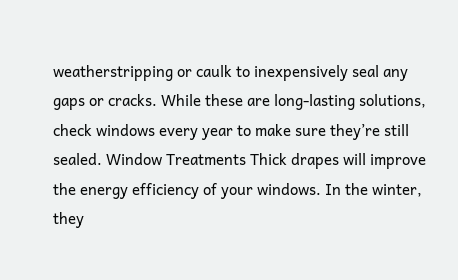weatherstripping or caulk to inexpensively seal any gaps or cracks. While these are long-lasting solutions, check windows every year to make sure they’re still sealed. Window Treatments Thick drapes will improve the energy efficiency of your windows. In the winter, they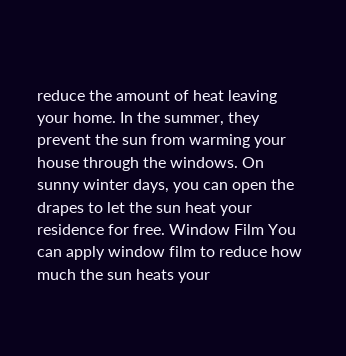reduce the amount of heat leaving your home. In the summer, they prevent the sun from warming your house through the windows. On sunny winter days, you can open the drapes to let the sun heat your residence for free. Window Film You can apply window film to reduce how much the sun heats your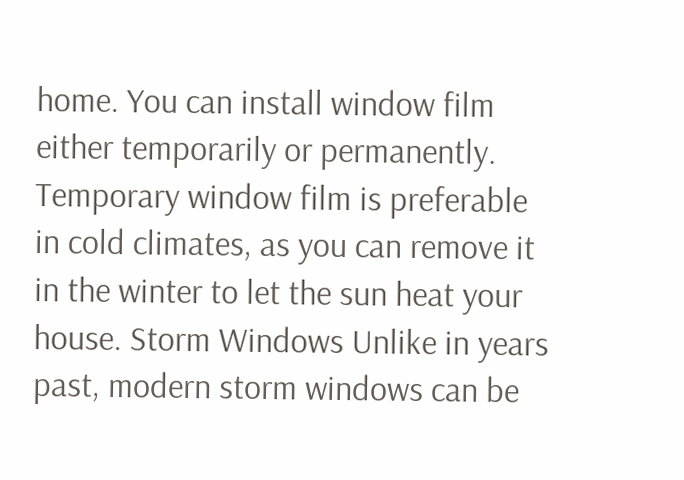home. You can install window film either temporarily or permanently. Temporary window film is preferable in cold climates, as you can remove it in the winter to let the sun heat your house. Storm Windows Unlike in years past, modern storm windows can be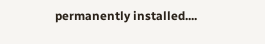permanently installed....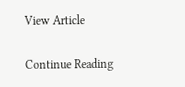View Article

Continue Reading